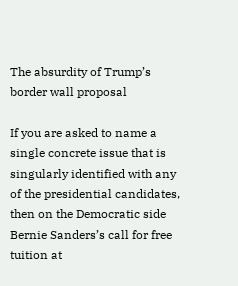The absurdity of Trump’s border wall proposal

If you are asked to name a single concrete issue that is singularly identified with any of the presidential candidates, then on the Democratic side Bernie Sanders’s call for free tuition at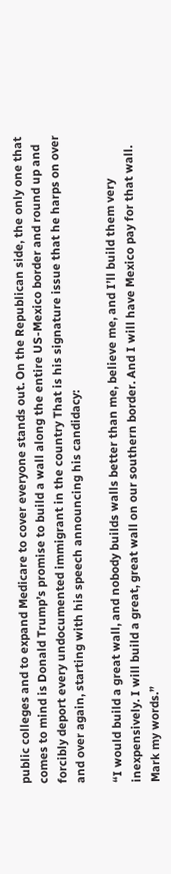public colleges and to expand Medicare to cover everyone stands out. On the Republican side, the only one that comes to mind is Donald Trump’s promise to build a wall along the entire US-Mexico border and round up and forcibly deport every undocumented immigrant in the country That is his signature issue that he harps on over and over again, starting with his speech announcing his candidacy:

“I would build a great wall, and nobody builds walls better than me, believe me, and I’ll build them very inexpensively. I will build a great, great wall on our southern border. And I will have Mexico pay for that wall. Mark my words.”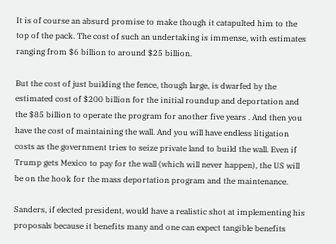It is of course an absurd promise to make though it catapulted him to the top of the pack. The cost of such an undertaking is immense, with estimates ranging from $6 billion to around $25 billion.

But the cost of just building the fence, though large, is dwarfed by the estimated cost of $200 billion for the initial roundup and deportation and the $85 billion to operate the program for another five years . And then you have the cost of maintaining the wall. And you will have endless litigation costs as the government tries to seize private land to build the wall. Even if Trump gets Mexico to pay for the wall (which will never happen), the US will be on the hook for the mass deportation program and the maintenance.

Sanders, if elected president, would have a realistic shot at implementing his proposals because it benefits many and one can expect tangible benefits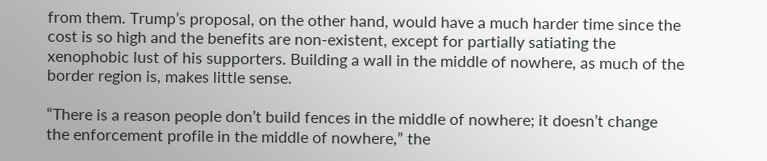from them. Trump’s proposal, on the other hand, would have a much harder time since the cost is so high and the benefits are non-existent, except for partially satiating the xenophobic lust of his supporters. Building a wall in the middle of nowhere, as much of the border region is, makes little sense.

“There is a reason people don’t build fences in the middle of nowhere; it doesn’t change the enforcement profile in the middle of nowhere,” the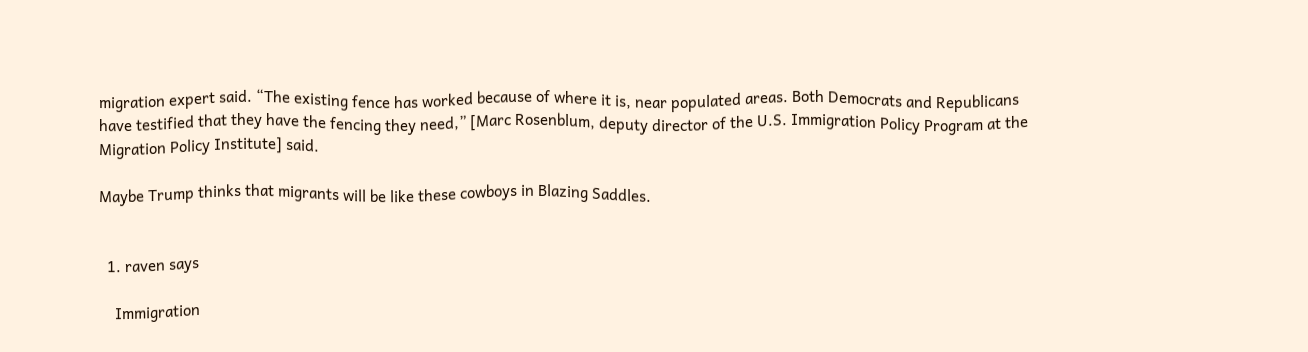migration expert said. “The existing fence has worked because of where it is, near populated areas. Both Democrats and Republicans have testified that they have the fencing they need,” [Marc Rosenblum, deputy director of the U.S. Immigration Policy Program at the Migration Policy Institute] said.

Maybe Trump thinks that migrants will be like these cowboys in Blazing Saddles.


  1. raven says

    Immigration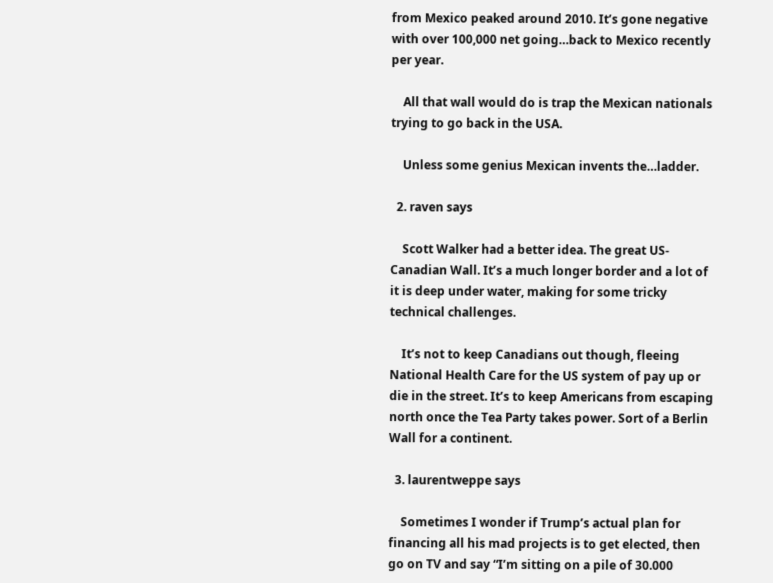from Mexico peaked around 2010. It’s gone negative with over 100,000 net going…back to Mexico recently per year.

    All that wall would do is trap the Mexican nationals trying to go back in the USA.

    Unless some genius Mexican invents the…ladder.

  2. raven says

    Scott Walker had a better idea. The great US-Canadian Wall. It’s a much longer border and a lot of it is deep under water, making for some tricky technical challenges.

    It’s not to keep Canadians out though, fleeing National Health Care for the US system of pay up or die in the street. It’s to keep Americans from escaping north once the Tea Party takes power. Sort of a Berlin Wall for a continent.

  3. laurentweppe says

    Sometimes I wonder if Trump’s actual plan for financing all his mad projects is to get elected, then go on TV and say “I’m sitting on a pile of 30.000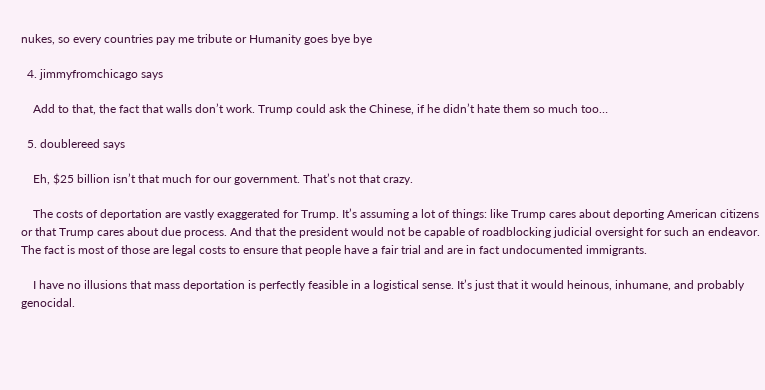nukes, so every countries pay me tribute or Humanity goes bye bye

  4. jimmyfromchicago says

    Add to that, the fact that walls don’t work. Trump could ask the Chinese, if he didn’t hate them so much too…

  5. doublereed says

    Eh, $25 billion isn’t that much for our government. That’s not that crazy.

    The costs of deportation are vastly exaggerated for Trump. It’s assuming a lot of things: like Trump cares about deporting American citizens or that Trump cares about due process. And that the president would not be capable of roadblocking judicial oversight for such an endeavor. The fact is most of those are legal costs to ensure that people have a fair trial and are in fact undocumented immigrants.

    I have no illusions that mass deportation is perfectly feasible in a logistical sense. It’s just that it would heinous, inhumane, and probably genocidal.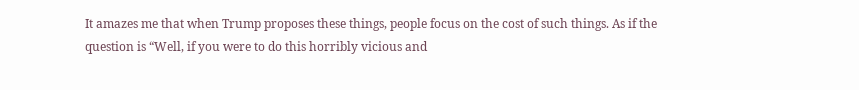It amazes me that when Trump proposes these things, people focus on the cost of such things. As if the question is “Well, if you were to do this horribly vicious and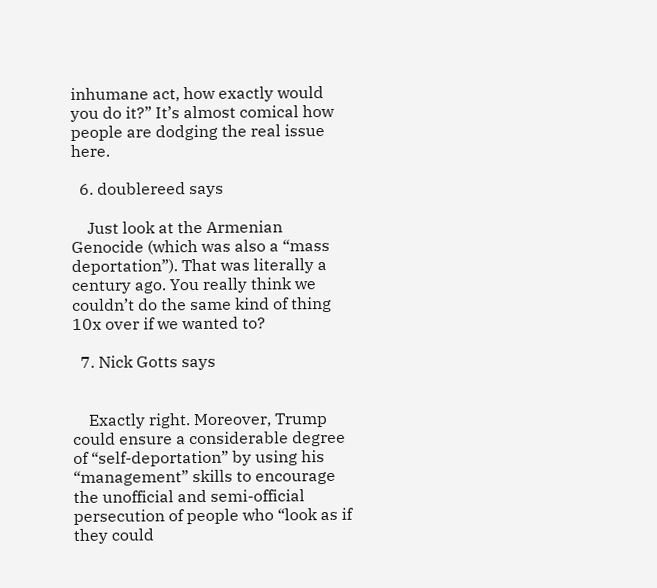inhumane act, how exactly would you do it?” It’s almost comical how people are dodging the real issue here.

  6. doublereed says

    Just look at the Armenian Genocide (which was also a “mass deportation”). That was literally a century ago. You really think we couldn’t do the same kind of thing 10x over if we wanted to?

  7. Nick Gotts says


    Exactly right. Moreover, Trump could ensure a considerable degree of “self-deportation” by using his “management” skills to encourage the unofficial and semi-official persecution of people who “look as if they could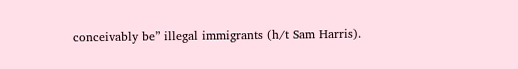conceivably be” illegal immigrants (h/t Sam Harris).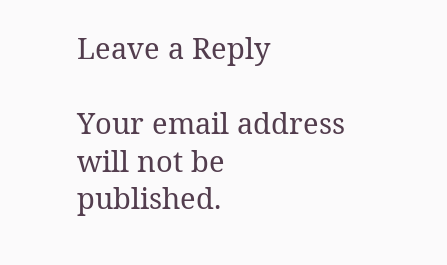Leave a Reply

Your email address will not be published.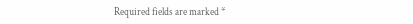Required fields are marked *